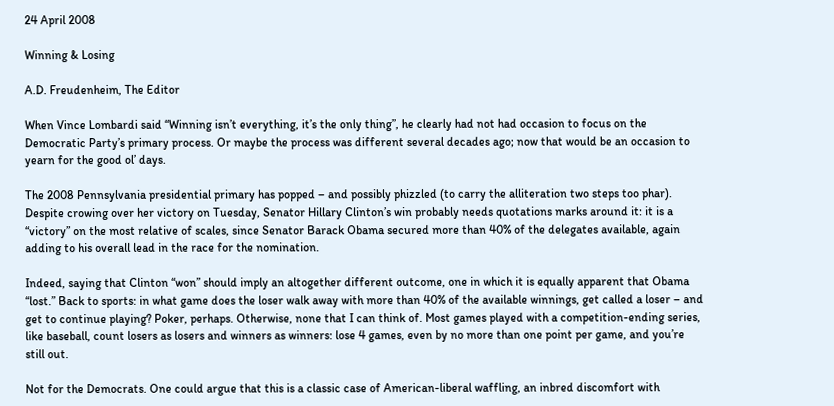24 April 2008

Winning & Losing

A.D. Freudenheim, The Editor

When Vince Lombardi said “Winning isn’t everything, it’s the only thing”, he clearly had not had occasion to focus on the Democratic Party’s primary process. Or maybe the process was different several decades ago; now that would be an occasion to yearn for the good ol’ days.

The 2008 Pennsylvania presidential primary has popped – and possibly phizzled (to carry the alliteration two steps too phar). Despite crowing over her victory on Tuesday, Senator Hillary Clinton’s win probably needs quotations marks around it: it is a “victory” on the most relative of scales, since Senator Barack Obama secured more than 40% of the delegates available, again adding to his overall lead in the race for the nomination.

Indeed, saying that Clinton “won” should imply an altogether different outcome, one in which it is equally apparent that Obama “lost.” Back to sports: in what game does the loser walk away with more than 40% of the available winnings, get called a loser – and get to continue playing? Poker, perhaps. Otherwise, none that I can think of. Most games played with a competition-ending series, like baseball, count losers as losers and winners as winners: lose 4 games, even by no more than one point per game, and you’re still out.

Not for the Democrats. One could argue that this is a classic case of American-liberal waffling, an inbred discomfort with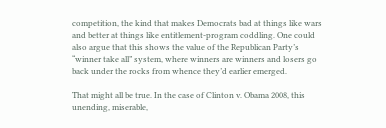competition, the kind that makes Democrats bad at things like wars and better at things like entitlement-program coddling. One could also argue that this shows the value of the Republican Party’s “winner take all” system, where winners are winners and losers go back under the rocks from whence they’d earlier emerged.

That might all be true. In the case of Clinton v. Obama 2008, this unending, miserable,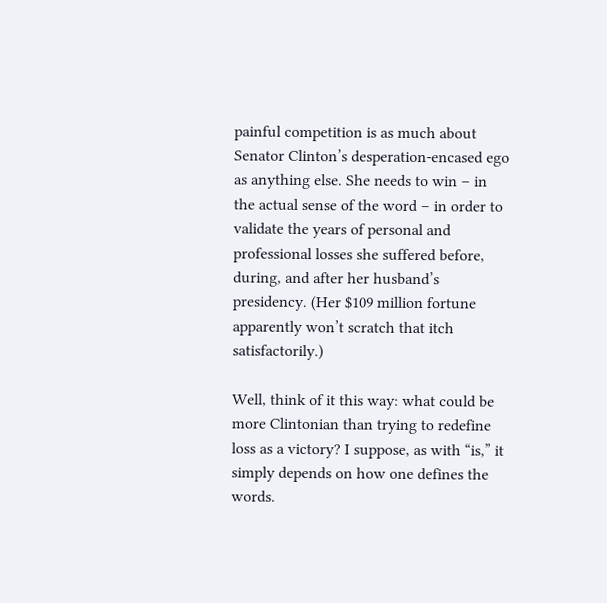painful competition is as much about Senator Clinton’s desperation-encased ego as anything else. She needs to win – in the actual sense of the word – in order to validate the years of personal and professional losses she suffered before, during, and after her husband’s presidency. (Her $109 million fortune apparently won’t scratch that itch satisfactorily.)

Well, think of it this way: what could be more Clintonian than trying to redefine loss as a victory? I suppose, as with “is,” it simply depends on how one defines the words.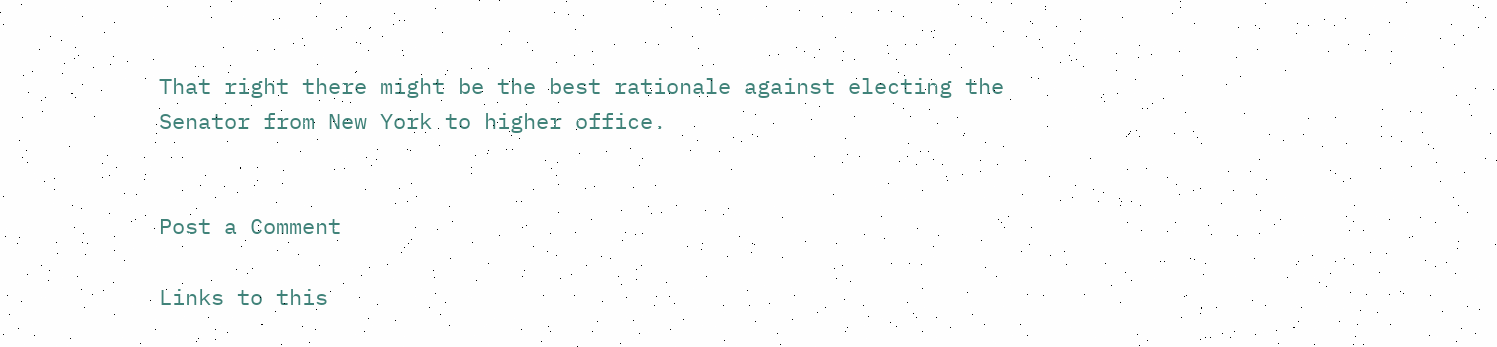That right there might be the best rationale against electing the Senator from New York to higher office.


Post a Comment

Links to this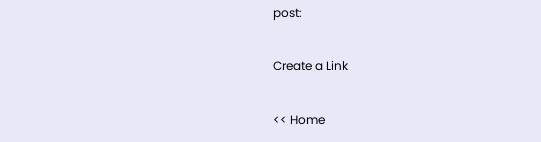post:

Create a Link

<< Home